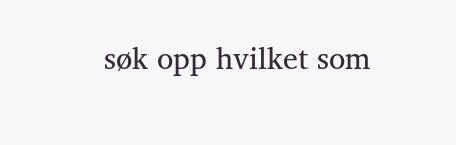søk opp hvilket som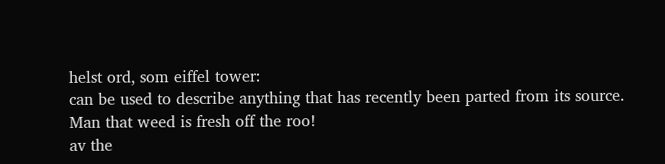helst ord, som eiffel tower:
can be used to describe anything that has recently been parted from its source.
Man that weed is fresh off the roo!
av the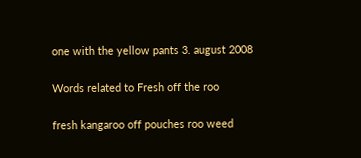one with the yellow pants 3. august 2008

Words related to Fresh off the roo

fresh kangaroo off pouches roo weed